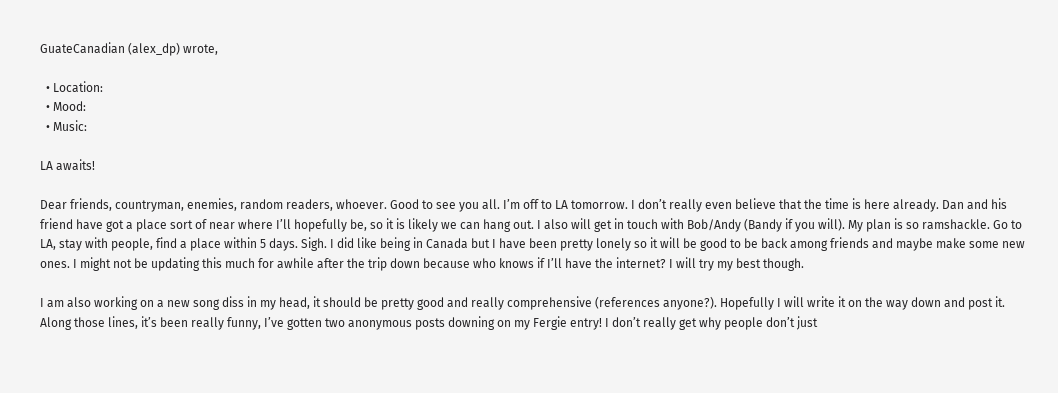GuateCanadian (alex_dp) wrote,

  • Location:
  • Mood:
  • Music:

LA awaits!

Dear friends, countryman, enemies, random readers, whoever. Good to see you all. I’m off to LA tomorrow. I don’t really even believe that the time is here already. Dan and his friend have got a place sort of near where I’ll hopefully be, so it is likely we can hang out. I also will get in touch with Bob/Andy (Bandy if you will). My plan is so ramshackle. Go to LA, stay with people, find a place within 5 days. Sigh. I did like being in Canada but I have been pretty lonely so it will be good to be back among friends and maybe make some new ones. I might not be updating this much for awhile after the trip down because who knows if I’ll have the internet? I will try my best though.

I am also working on a new song diss in my head, it should be pretty good and really comprehensive (references anyone?). Hopefully I will write it on the way down and post it. Along those lines, it’s been really funny, I’ve gotten two anonymous posts downing on my Fergie entry! I don’t really get why people don’t just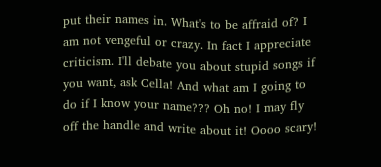put their names in. What's to be affraid of? I am not vengeful or crazy. In fact I appreciate criticism. I'll debate you about stupid songs if you want, ask Cella! And what am I going to do if I know your name??? Oh no! I may fly off the handle and write about it! Oooo scary!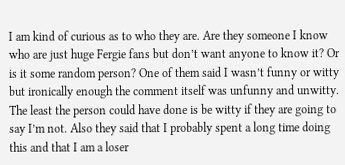I am kind of curious as to who they are. Are they someone I know who are just huge Fergie fans but don’t want anyone to know it? Or is it some random person? One of them said I wasn’t funny or witty but ironically enough the comment itself was unfunny and unwitty. The least the person could have done is be witty if they are going to say I’m not. Also they said that I probably spent a long time doing this and that I am a loser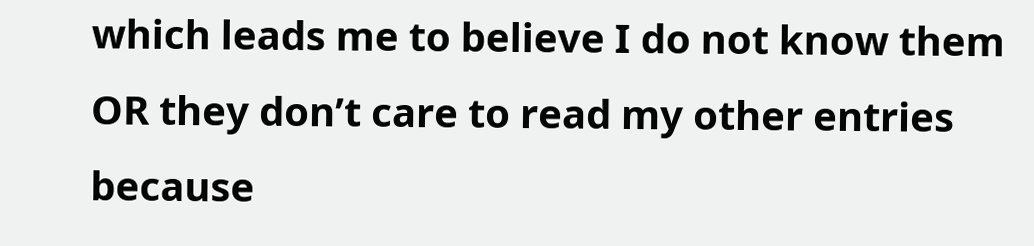which leads me to believe I do not know them OR they don’t care to read my other entries because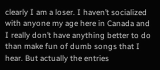clearly I am a loser. I haven’t socialized with anyone my age here in Canada and I really don’t have anything better to do than make fun of dumb songs that I hear. But actually the entries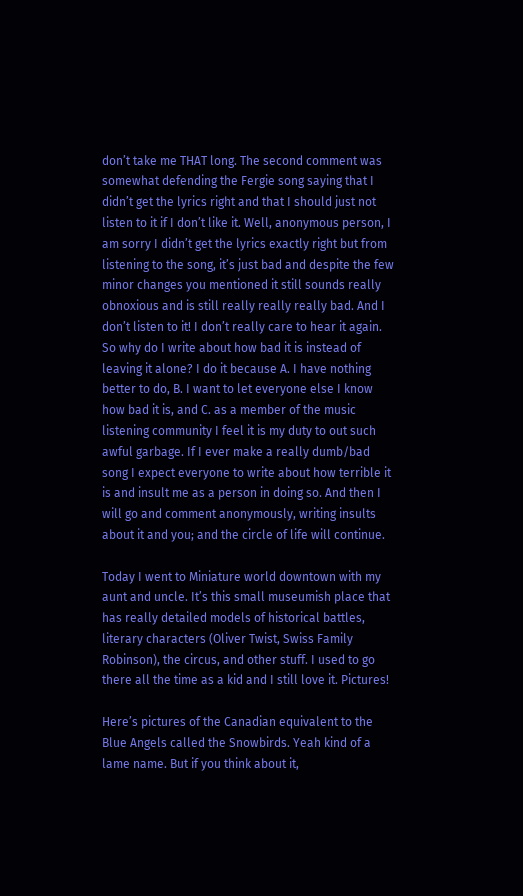don’t take me THAT long. The second comment was somewhat defending the Fergie song saying that I didn’t get the lyrics right and that I should just not listen to it if I don’t like it. Well, anonymous person, I am sorry I didn’t get the lyrics exactly right but from listening to the song, it’s just bad and despite the few minor changes you mentioned it still sounds really obnoxious and is still really really really bad. And I don’t listen to it! I don’t really care to hear it again. So why do I write about how bad it is instead of leaving it alone? I do it because A. I have nothing better to do, B. I want to let everyone else I know how bad it is, and C. as a member of the music listening community I feel it is my duty to out such awful garbage. If I ever make a really dumb/bad song I expect everyone to write about how terrible it is and insult me as a person in doing so. And then I will go and comment anonymously, writing insults about it and you; and the circle of life will continue.

Today I went to Miniature world downtown with my aunt and uncle. It’s this small museumish place that has really detailed models of historical battles, literary characters (Oliver Twist, Swiss Family Robinson), the circus, and other stuff. I used to go there all the time as a kid and I still love it. Pictures!

Here’s pictures of the Canadian equivalent to the Blue Angels called the Snowbirds. Yeah kind of a lame name. But if you think about it,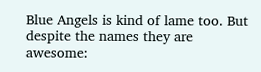Blue Angels is kind of lame too. But despite the names they are awesome: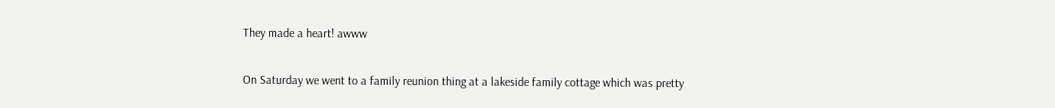They made a heart! awww

On Saturday we went to a family reunion thing at a lakeside family cottage which was pretty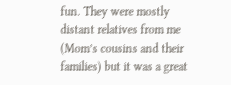fun. They were mostly distant relatives from me (Mom’s cousins and their families) but it was a great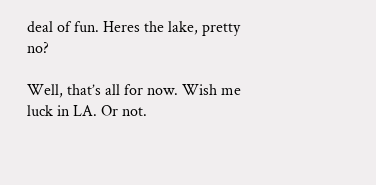deal of fun. Heres the lake, pretty no?

Well, that’s all for now. Wish me luck in LA. Or not.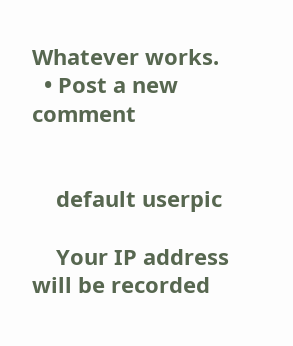Whatever works.
  • Post a new comment


    default userpic

    Your IP address will be recorded